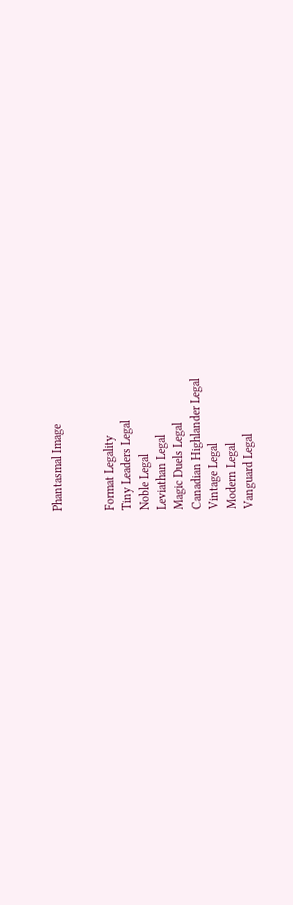Phantasmal Image


Format Legality
Tiny Leaders Legal
Noble Legal
Leviathan Legal
Magic Duels Legal
Canadian Highlander Legal
Vintage Legal
Modern Legal
Vanguard Legal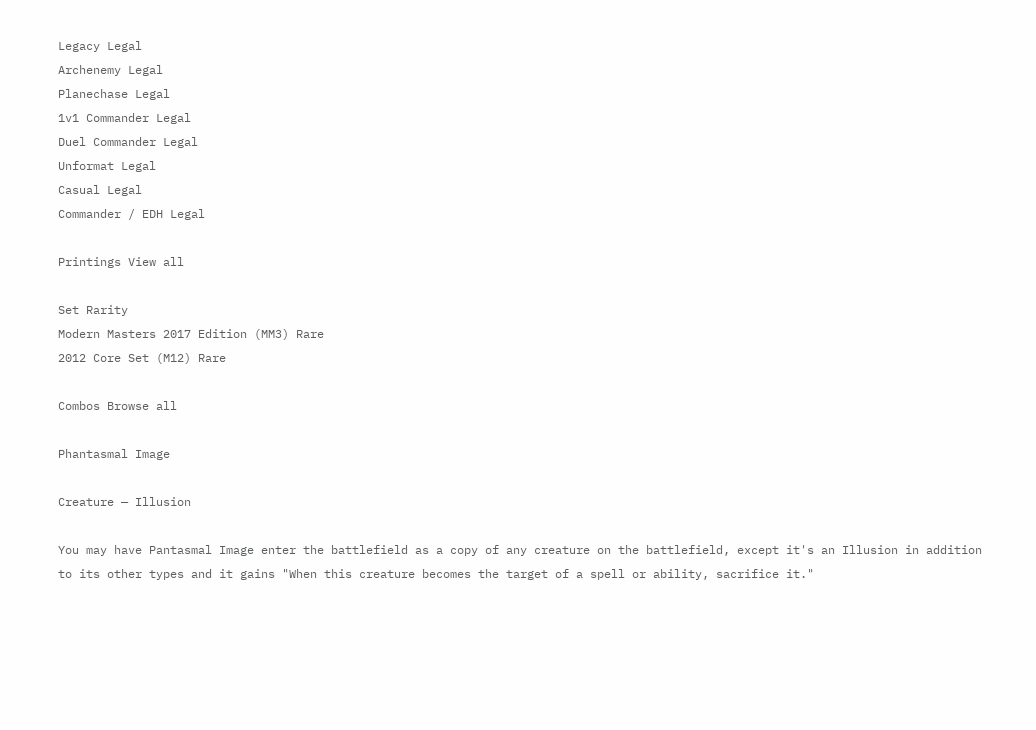Legacy Legal
Archenemy Legal
Planechase Legal
1v1 Commander Legal
Duel Commander Legal
Unformat Legal
Casual Legal
Commander / EDH Legal

Printings View all

Set Rarity
Modern Masters 2017 Edition (MM3) Rare
2012 Core Set (M12) Rare

Combos Browse all

Phantasmal Image

Creature — Illusion

You may have Pantasmal Image enter the battlefield as a copy of any creature on the battlefield, except it's an Illusion in addition to its other types and it gains "When this creature becomes the target of a spell or ability, sacrifice it."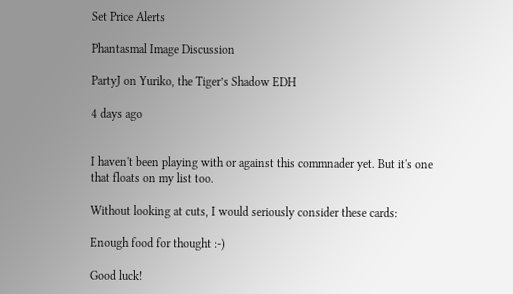Set Price Alerts

Phantasmal Image Discussion

PartyJ on Yuriko, the Tiger’s Shadow EDH

4 days ago


I haven't been playing with or against this commnader yet. But it's one that floats on my list too.

Without looking at cuts, I would seriously consider these cards:

Enough food for thought :-)

Good luck!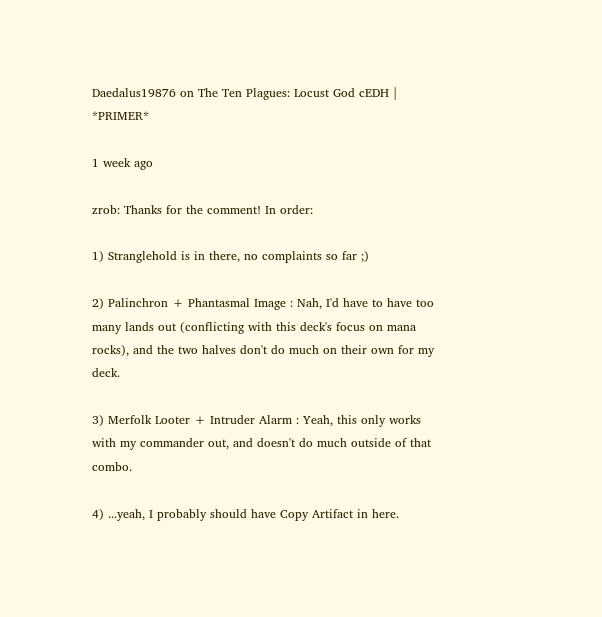Daedalus19876 on The Ten Plagues: Locust God cEDH | *PRIMER*

1 week ago

zrob: Thanks for the comment! In order:

1) Stranglehold is in there, no complaints so far ;)

2) Palinchron + Phantasmal Image : Nah, I'd have to have too many lands out (conflicting with this deck's focus on mana rocks), and the two halves don't do much on their own for my deck.

3) Merfolk Looter + Intruder Alarm : Yeah, this only works with my commander out, and doesn't do much outside of that combo.

4) ...yeah, I probably should have Copy Artifact in here.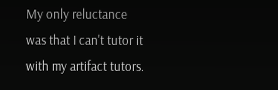My only reluctance was that I can't tutor it with my artifact tutors.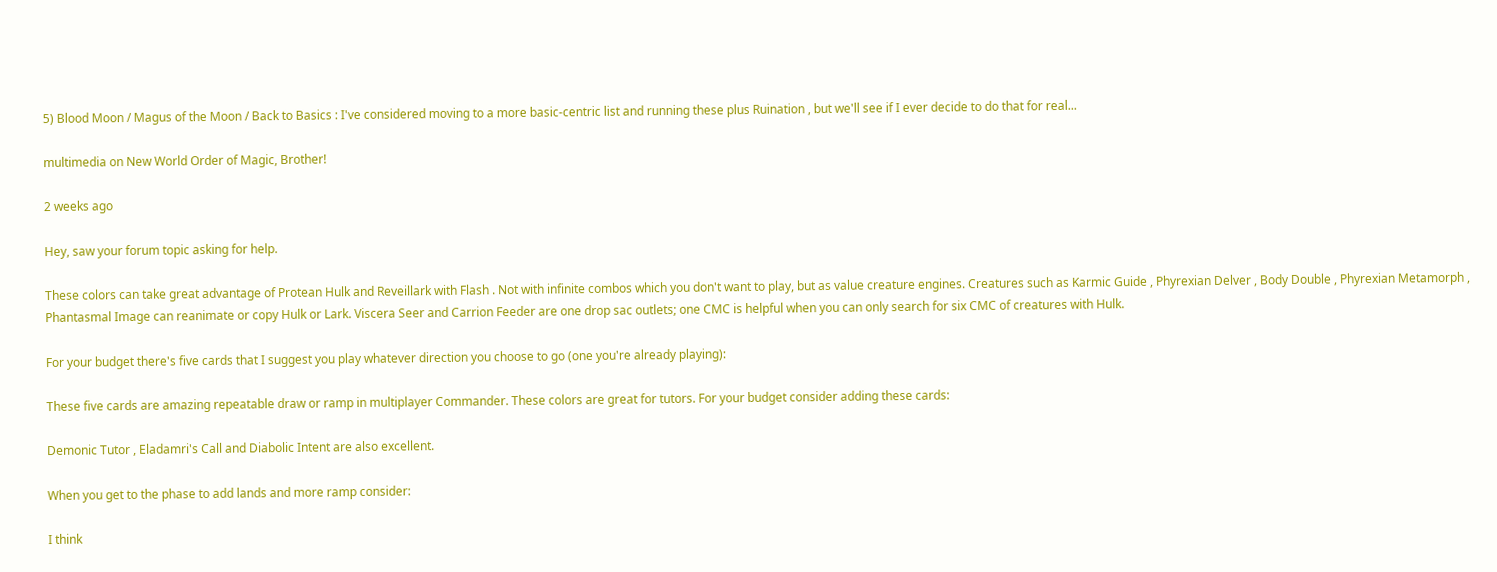5) Blood Moon / Magus of the Moon / Back to Basics : I've considered moving to a more basic-centric list and running these plus Ruination , but we'll see if I ever decide to do that for real...

multimedia on New World Order of Magic, Brother!

2 weeks ago

Hey, saw your forum topic asking for help.

These colors can take great advantage of Protean Hulk and Reveillark with Flash . Not with infinite combos which you don't want to play, but as value creature engines. Creatures such as Karmic Guide , Phyrexian Delver , Body Double , Phyrexian Metamorph , Phantasmal Image can reanimate or copy Hulk or Lark. Viscera Seer and Carrion Feeder are one drop sac outlets; one CMC is helpful when you can only search for six CMC of creatures with Hulk.

For your budget there's five cards that I suggest you play whatever direction you choose to go (one you're already playing):

These five cards are amazing repeatable draw or ramp in multiplayer Commander. These colors are great for tutors. For your budget consider adding these cards:

Demonic Tutor , Eladamri's Call and Diabolic Intent are also excellent.

When you get to the phase to add lands and more ramp consider:

I think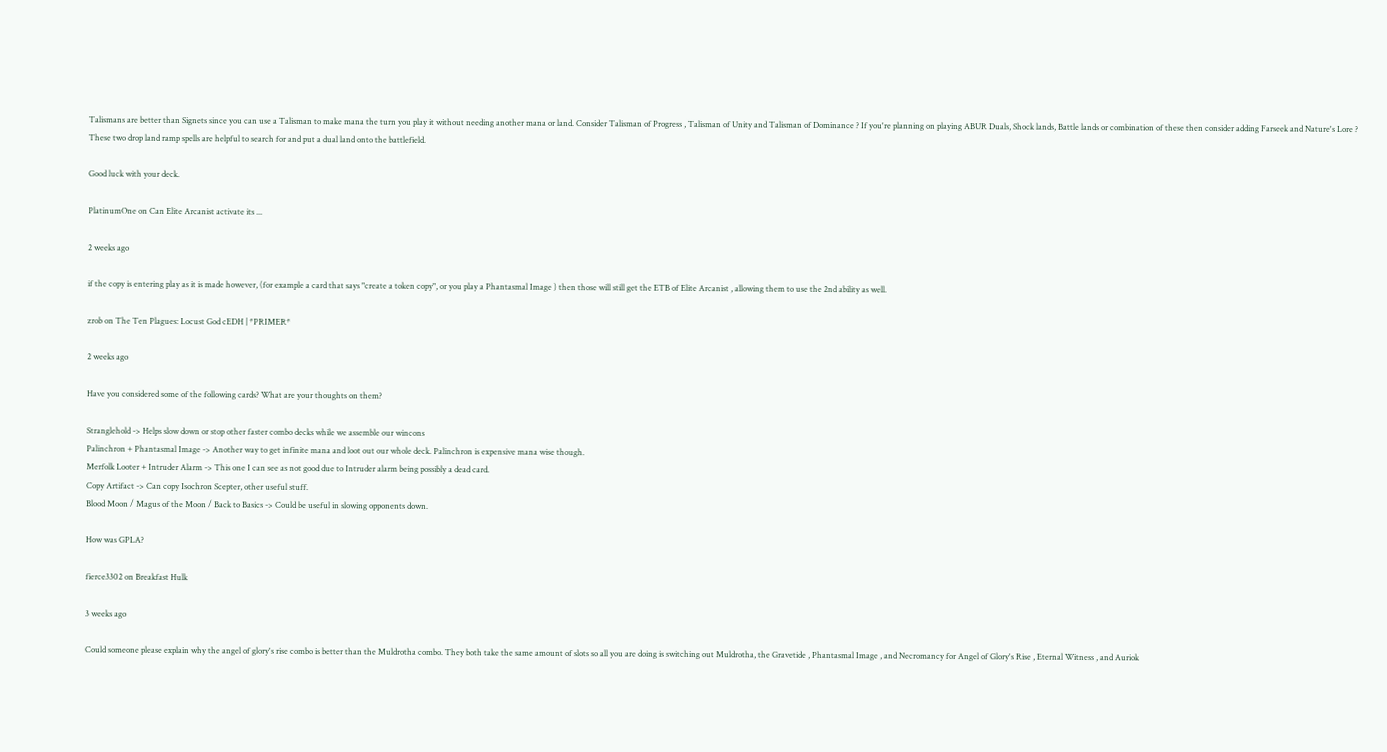Talismans are better than Signets since you can use a Talisman to make mana the turn you play it without needing another mana or land. Consider Talisman of Progress , Talisman of Unity and Talisman of Dominance ? If you're planning on playing ABUR Duals, Shock lands, Battle lands or combination of these then consider adding Farseek and Nature's Lore ? These two drop land ramp spells are helpful to search for and put a dual land onto the battlefield.

Good luck with your deck.

PlatinumOne on Can Elite Arcanist activate its ...

2 weeks ago

if the copy is entering play as it is made however, (for example a card that says "create a token copy", or you play a Phantasmal Image ) then those will still get the ETB of Elite Arcanist , allowing them to use the 2nd ability as well.

zrob on The Ten Plagues: Locust God cEDH | *PRIMER*

2 weeks ago

Have you considered some of the following cards? What are your thoughts on them?

Stranglehold -> Helps slow down or stop other faster combo decks while we assemble our wincons
Palinchron + Phantasmal Image -> Another way to get infinite mana and loot out our whole deck. Palinchron is expensive mana wise though.
Merfolk Looter + Intruder Alarm -> This one I can see as not good due to Intruder alarm being possibly a dead card.
Copy Artifact -> Can copy Isochron Scepter, other useful stuff.
Blood Moon / Magus of the Moon / Back to Basics -> Could be useful in slowing opponents down.

How was GPLA?

fierce3302 on Breakfast Hulk

3 weeks ago

Could someone please explain why the angel of glory's rise combo is better than the Muldrotha combo. They both take the same amount of slots so all you are doing is switching out Muldrotha, the Gravetide , Phantasmal Image , and Necromancy for Angel of Glory's Rise , Eternal Witness , and Auriok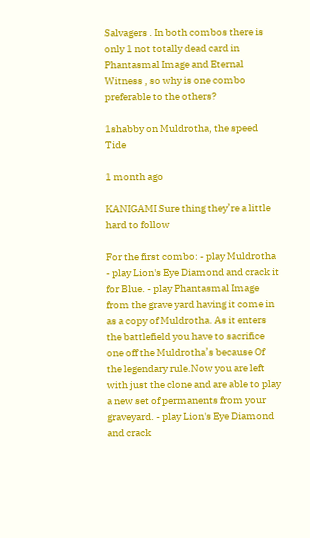Salvagers . In both combos there is only 1 not totally dead card in Phantasmal Image and Eternal Witness , so why is one combo preferable to the others?

1shabby on Muldrotha, the speed Tide

1 month ago

KANIGAMI Sure thing they’re a little hard to follow

For the first combo: - play Muldrotha - play Lion's Eye Diamond and crack it for Blue. - play Phantasmal Image from the grave yard having it come in as a copy of Muldrotha. As it enters the battlefield you have to sacrifice one off the Muldrotha’s because Of the legendary rule.Now you are left with just the clone and are able to play a new set of permanents from your graveyard. - play Lion's Eye Diamond and crack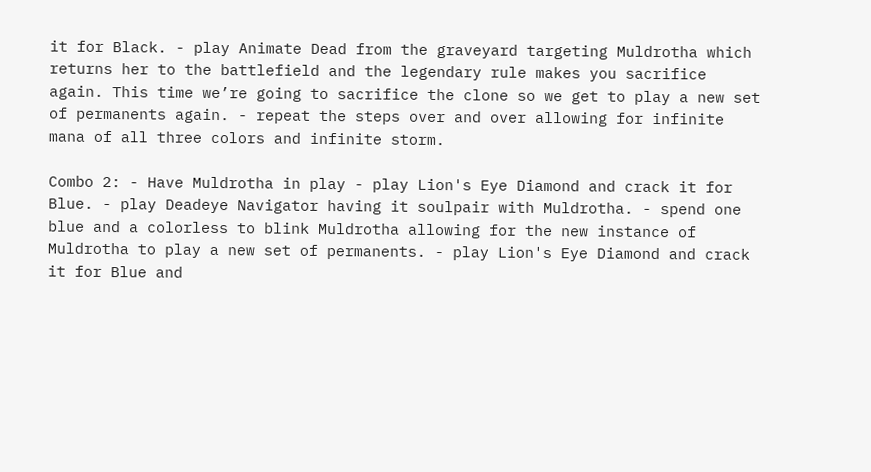it for Black. - play Animate Dead from the graveyard targeting Muldrotha which returns her to the battlefield and the legendary rule makes you sacrifice again. This time we’re going to sacrifice the clone so we get to play a new set of permanents again. - repeat the steps over and over allowing for infinite mana of all three colors and infinite storm.

Combo 2: - Have Muldrotha in play - play Lion's Eye Diamond and crack it for Blue. - play Deadeye Navigator having it soulpair with Muldrotha. - spend one blue and a colorless to blink Muldrotha allowing for the new instance of Muldrotha to play a new set of permanents. - play Lion's Eye Diamond and crack it for Blue and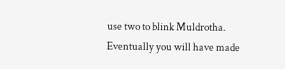use two to blink Muldrotha. Eventually you will have made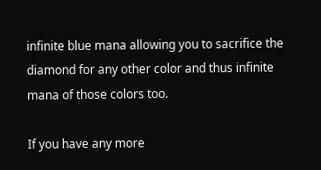infinite blue mana allowing you to sacrifice the diamond for any other color and thus infinite mana of those colors too.

If you have any more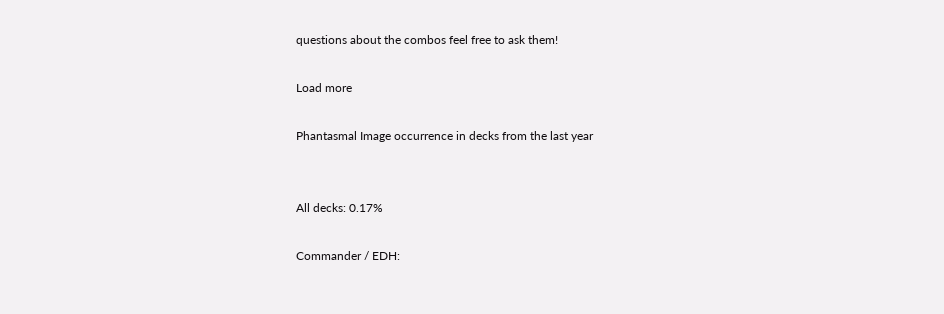questions about the combos feel free to ask them!

Load more

Phantasmal Image occurrence in decks from the last year


All decks: 0.17%

Commander / EDH: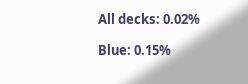All decks: 0.02%

Blue: 0.15%